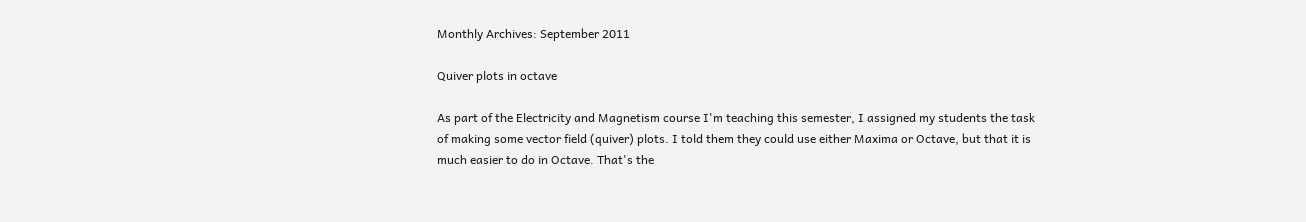Monthly Archives: September 2011

Quiver plots in octave

As part of the Electricity and Magnetism course I'm teaching this semester, I assigned my students the task of making some vector field (quiver) plots. I told them they could use either Maxima or Octave, but that it is much easier to do in Octave. That's the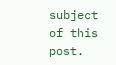subject of this post.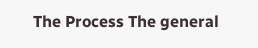The Process The general